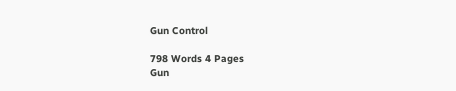Gun Control

798 Words 4 Pages
Gun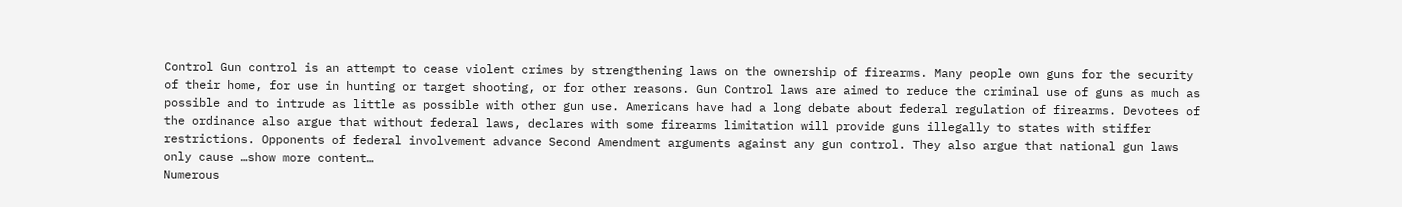Control Gun control is an attempt to cease violent crimes by strengthening laws on the ownership of firearms. Many people own guns for the security of their home, for use in hunting or target shooting, or for other reasons. Gun Control laws are aimed to reduce the criminal use of guns as much as possible and to intrude as little as possible with other gun use. Americans have had a long debate about federal regulation of firearms. Devotees of the ordinance also argue that without federal laws, declares with some firearms limitation will provide guns illegally to states with stiffer restrictions. Opponents of federal involvement advance Second Amendment arguments against any gun control. They also argue that national gun laws only cause …show more content…
Numerous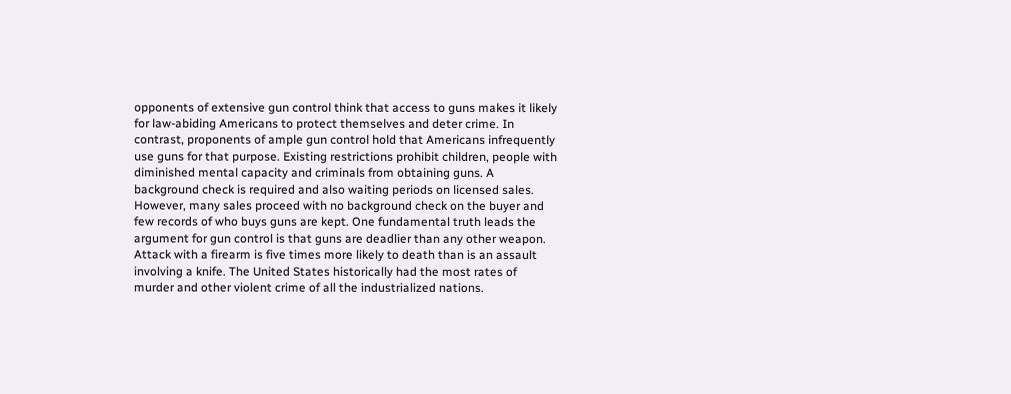opponents of extensive gun control think that access to guns makes it likely for law-abiding Americans to protect themselves and deter crime. In contrast, proponents of ample gun control hold that Americans infrequently use guns for that purpose. Existing restrictions prohibit children, people with diminished mental capacity and criminals from obtaining guns. A background check is required and also waiting periods on licensed sales. However, many sales proceed with no background check on the buyer and few records of who buys guns are kept. One fundamental truth leads the argument for gun control is that guns are deadlier than any other weapon. Attack with a firearm is five times more likely to death than is an assault involving a knife. The United States historically had the most rates of murder and other violent crime of all the industrialized nations.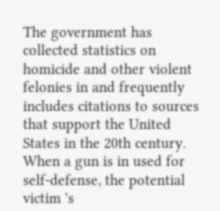The government has collected statistics on homicide and other violent felonies in and frequently includes citations to sources that support the United States in the 20th century. When a gun is in used for self-defense, the potential victim 's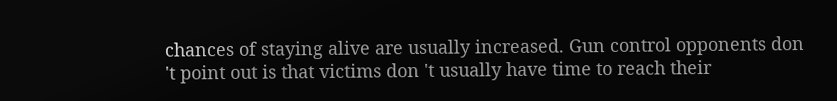chances of staying alive are usually increased. Gun control opponents don 't point out is that victims don 't usually have time to reach their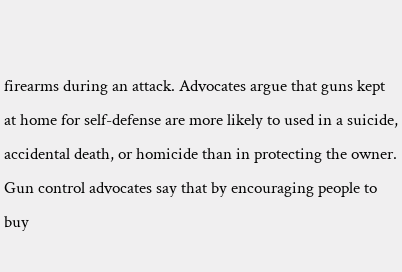firearms during an attack. Advocates argue that guns kept at home for self-defense are more likely to used in a suicide, accidental death, or homicide than in protecting the owner. Gun control advocates say that by encouraging people to buy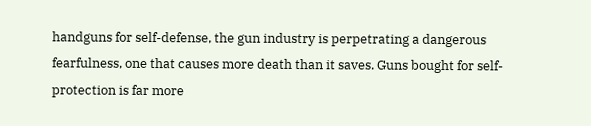handguns for self-defense, the gun industry is perpetrating a dangerous fearfulness, one that causes more death than it saves. Guns bought for self-protection is far more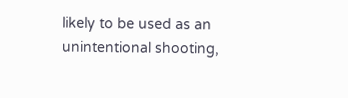likely to be used as an unintentional shooting,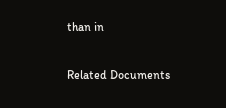than in

Related Documents